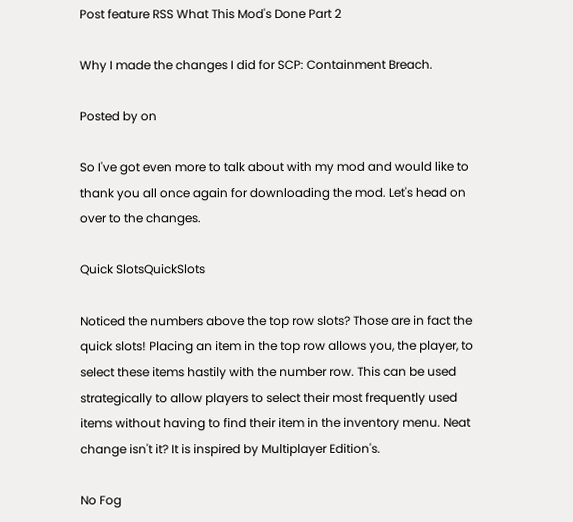Post feature RSS What This Mod's Done Part 2

Why I made the changes I did for SCP: Containment Breach.

Posted by on

So I've got even more to talk about with my mod and would like to thank you all once again for downloading the mod. Let's head on over to the changes.

Quick SlotsQuickSlots

Noticed the numbers above the top row slots? Those are in fact the quick slots! Placing an item in the top row allows you, the player, to select these items hastily with the number row. This can be used strategically to allow players to select their most frequently used items without having to find their item in the inventory menu. Neat change isn't it? It is inspired by Multiplayer Edition's.

No Fog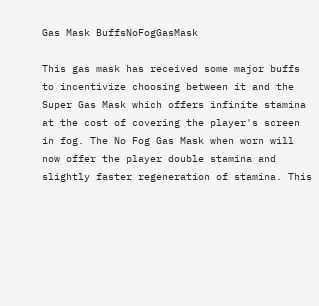Gas Mask BuffsNoFogGasMask

This gas mask has received some major buffs to incentivize choosing between it and the Super Gas Mask which offers infinite stamina at the cost of covering the player's screen in fog. The No Fog Gas Mask when worn will now offer the player double stamina and slightly faster regeneration of stamina. This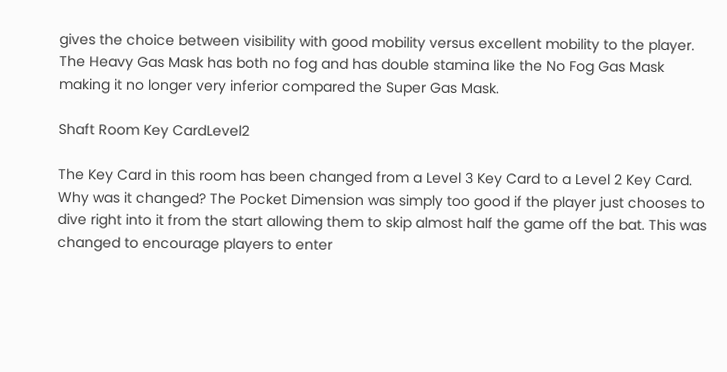gives the choice between visibility with good mobility versus excellent mobility to the player. The Heavy Gas Mask has both no fog and has double stamina like the No Fog Gas Mask making it no longer very inferior compared the Super Gas Mask.

Shaft Room Key CardLevel2

The Key Card in this room has been changed from a Level 3 Key Card to a Level 2 Key Card. Why was it changed? The Pocket Dimension was simply too good if the player just chooses to dive right into it from the start allowing them to skip almost half the game off the bat. This was changed to encourage players to enter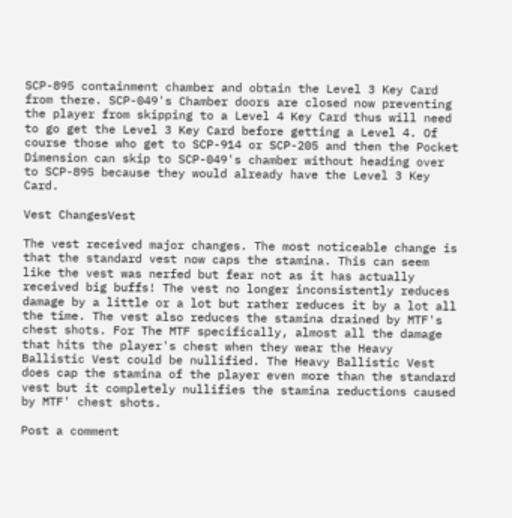SCP-895 containment chamber and obtain the Level 3 Key Card from there. SCP-049's Chamber doors are closed now preventing the player from skipping to a Level 4 Key Card thus will need to go get the Level 3 Key Card before getting a Level 4. Of course those who get to SCP-914 or SCP-205 and then the Pocket Dimension can skip to SCP-049's chamber without heading over to SCP-895 because they would already have the Level 3 Key Card.

Vest ChangesVest

The vest received major changes. The most noticeable change is that the standard vest now caps the stamina. This can seem like the vest was nerfed but fear not as it has actually received big buffs! The vest no longer inconsistently reduces damage by a little or a lot but rather reduces it by a lot all the time. The vest also reduces the stamina drained by MTF's chest shots. For The MTF specifically, almost all the damage that hits the player's chest when they wear the Heavy Ballistic Vest could be nullified. The Heavy Ballistic Vest does cap the stamina of the player even more than the standard vest but it completely nullifies the stamina reductions caused by MTF' chest shots.

Post a comment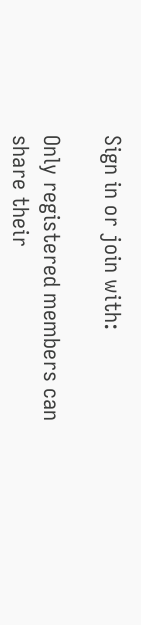Sign in or join with:

Only registered members can share their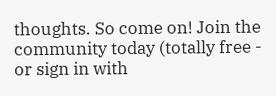thoughts. So come on! Join the community today (totally free - or sign in with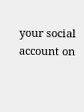your social account on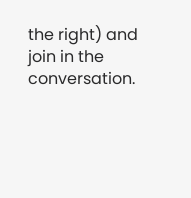the right) and join in the conversation.